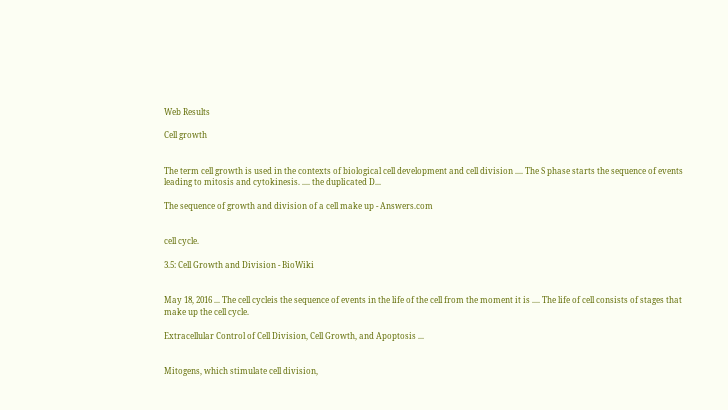Web Results

Cell growth


The term cell growth is used in the contexts of biological cell development and cell division .... The S phase starts the sequence of events leading to mitosis and cytokinesis. .... the duplicated D...

The sequence of growth and division of a cell make up - Answers.com


cell cycle.

3.5: Cell Growth and Division - BioWiki


May 18, 2016 ... The cell cycleis the sequence of events in the life of the cell from the moment it is .... The life of cell consists of stages that make up the cell cycle.

Extracellular Control of Cell Division, Cell Growth, and Apoptosis ...


Mitogens, which stimulate cell division,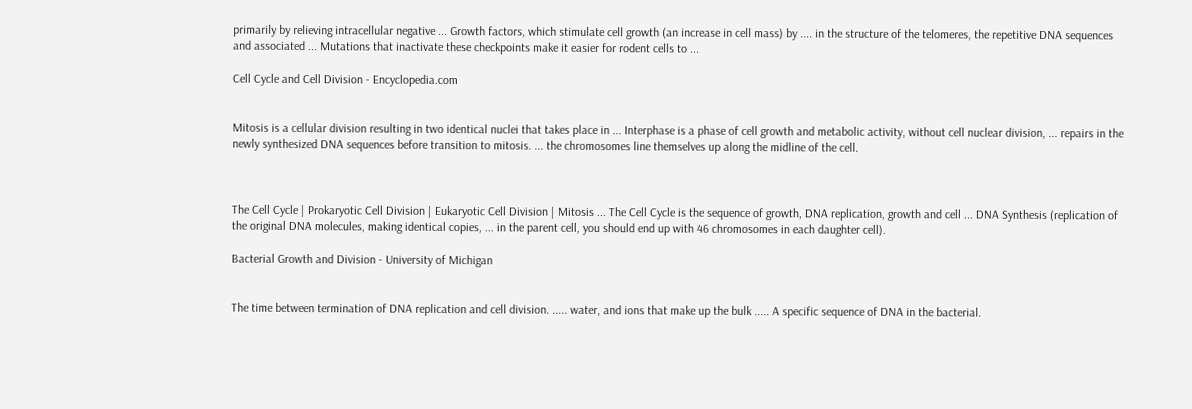primarily by relieving intracellular negative ... Growth factors, which stimulate cell growth (an increase in cell mass) by .... in the structure of the telomeres, the repetitive DNA sequences and associated ... Mutations that inactivate these checkpoints make it easier for rodent cells to ...

Cell Cycle and Cell Division - Encyclopedia.com


Mitosis is a cellular division resulting in two identical nuclei that takes place in ... Interphase is a phase of cell growth and metabolic activity, without cell nuclear division, ... repairs in the newly synthesized DNA sequences before transition to mitosis. ... the chromosomes line themselves up along the midline of the cell.



The Cell Cycle | Prokaryotic Cell Division | Eukaryotic Cell Division | Mitosis ... The Cell Cycle is the sequence of growth, DNA replication, growth and cell ... DNA Synthesis (replication of the original DNA molecules, making identical copies, ... in the parent cell, you should end up with 46 chromosomes in each daughter cell).

Bacterial Growth and Division - University of Michigan


The time between termination of DNA replication and cell division. ..... water, and ions that make up the bulk ..... A specific sequence of DNA in the bacterial.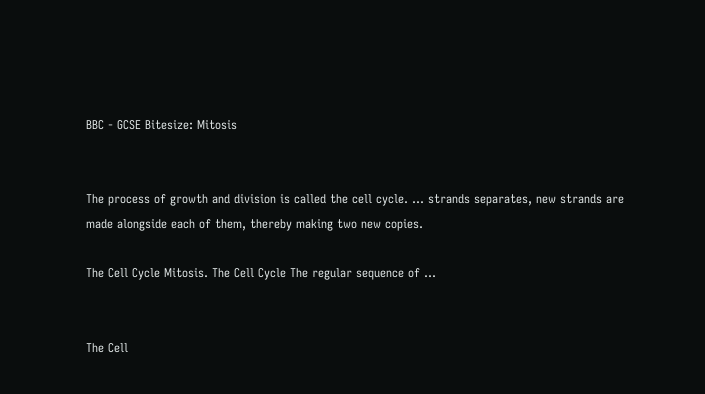BBC - GCSE Bitesize: Mitosis


The process of growth and division is called the cell cycle. ... strands separates, new strands are made alongside each of them, thereby making two new copies.

The Cell Cycle Mitosis. The Cell Cycle The regular sequence of ...


The Cell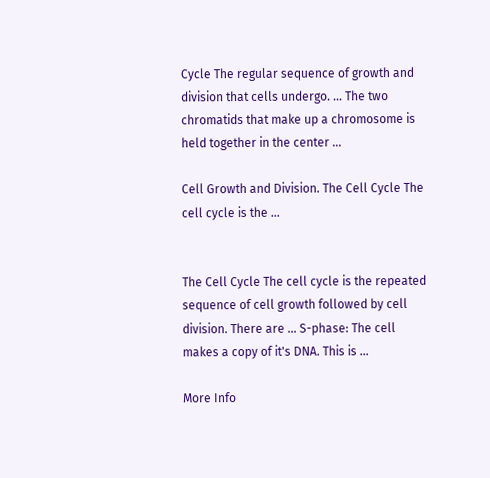Cycle The regular sequence of growth and division that cells undergo. ... The two chromatids that make up a chromosome is held together in the center ...

Cell Growth and Division. The Cell Cycle The cell cycle is the ...


The Cell Cycle The cell cycle is the repeated sequence of cell growth followed by cell division. There are ... S-phase: The cell makes a copy of it's DNA. This is ...

More Info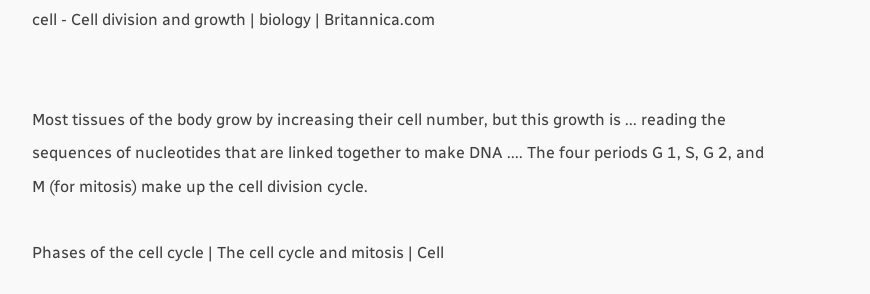cell - Cell division and growth | biology | Britannica.com


Most tissues of the body grow by increasing their cell number, but this growth is ... reading the sequences of nucleotides that are linked together to make DNA .... The four periods G 1, S, G 2, and M (for mitosis) make up the cell division cycle.

Phases of the cell cycle | The cell cycle and mitosis | Cell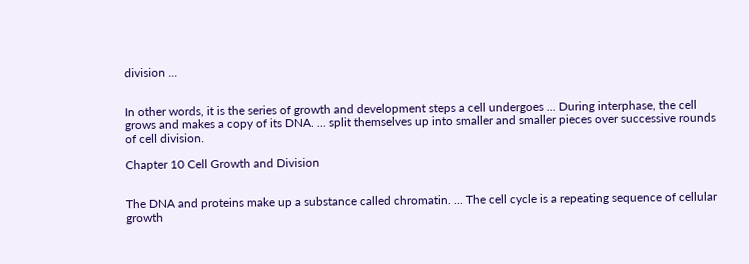division ...


In other words, it is the series of growth and development steps a cell undergoes ... During interphase, the cell grows and makes a copy of its DNA. ... split themselves up into smaller and smaller pieces over successive rounds of cell division.

Chapter 10 Cell Growth and Division


The DNA and proteins make up a substance called chromatin. ... The cell cycle is a repeating sequence of cellular growth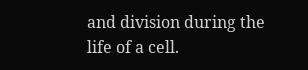and division during the life of a cell.